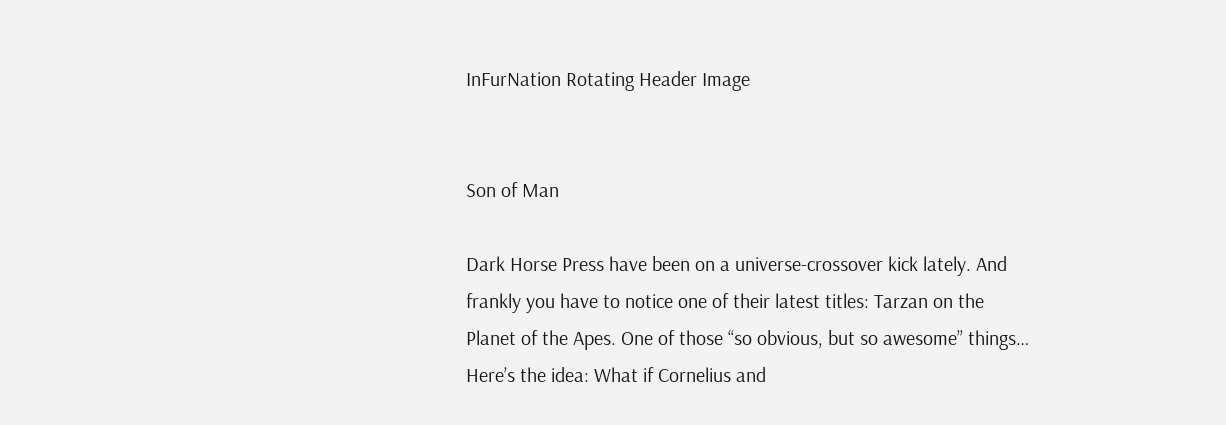InFurNation Rotating Header Image


Son of Man

Dark Horse Press have been on a universe-crossover kick lately. And frankly you have to notice one of their latest titles: Tarzan on the Planet of the Apes. One of those “so obvious, but so awesome” things… Here’s the idea: What if Cornelius and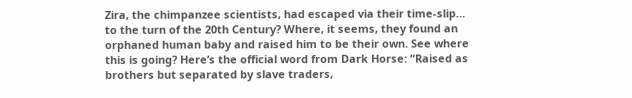Zira, the chimpanzee scientists, had escaped via their time-slip… to the turn of the 20th Century? Where, it seems, they found an orphaned human baby and raised him to be their own. See where this is going? Here’s the official word from Dark Horse: “Raised as brothers but separated by slave traders,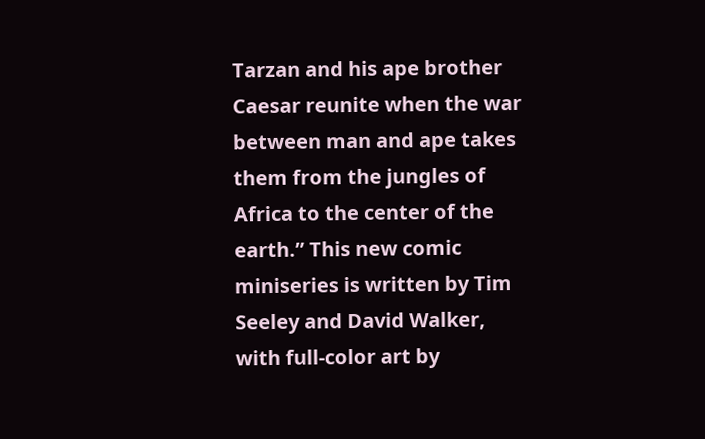Tarzan and his ape brother Caesar reunite when the war between man and ape takes them from the jungles of Africa to the center of the earth.” This new comic miniseries is written by Tim Seeley and David Walker, with full-color art by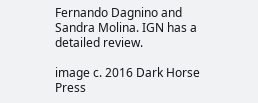Fernando Dagnino and Sandra Molina. IGN has a detailed review.

image c. 2016 Dark Horse Press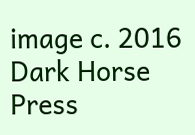image c. 2016 Dark Horse Press